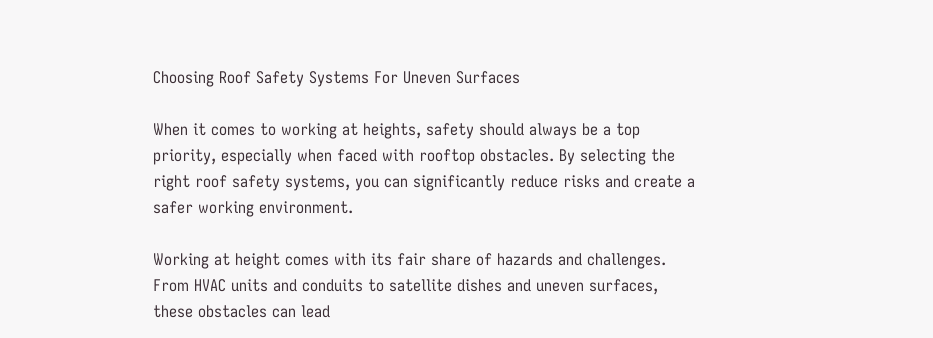Choosing Roof Safety Systems For Uneven Surfaces

When it comes to working at heights, safety should always be a top priority, especially when faced with rooftop obstacles. By selecting the right roof safety systems, you can significantly reduce risks and create a safer working environment.

Working at height comes with its fair share of hazards and challenges. From HVAC units and conduits to satellite dishes and uneven surfaces, these obstacles can lead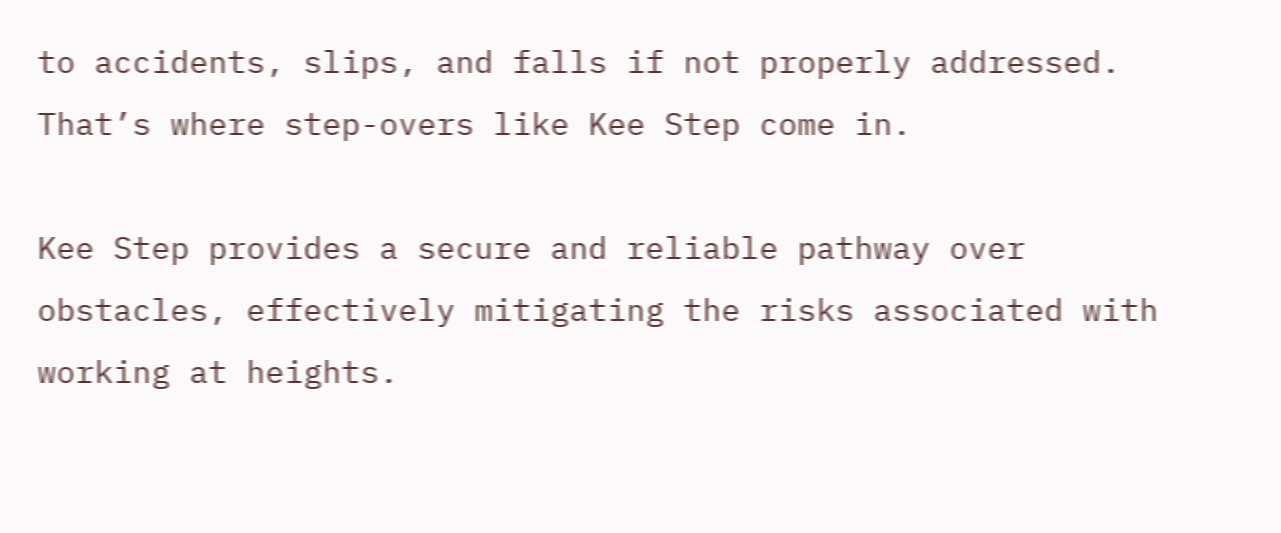to accidents, slips, and falls if not properly addressed. That’s where step-overs like Kee Step come in.

Kee Step provides a secure and reliable pathway over obstacles, effectively mitigating the risks associated with working at heights.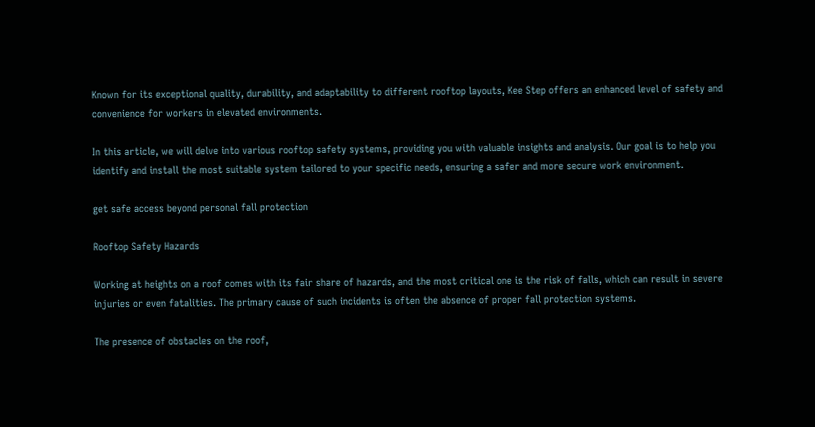Known for its exceptional quality, durability, and adaptability to different rooftop layouts, Kee Step offers an enhanced level of safety and convenience for workers in elevated environments.

In this article, we will delve into various rooftop safety systems, providing you with valuable insights and analysis. Our goal is to help you identify and install the most suitable system tailored to your specific needs, ensuring a safer and more secure work environment.

get safe access beyond personal fall protection

Rooftop Safety Hazards

Working at heights on a roof comes with its fair share of hazards, and the most critical one is the risk of falls, which can result in severe injuries or even fatalities. The primary cause of such incidents is often the absence of proper fall protection systems.

The presence of obstacles on the roof,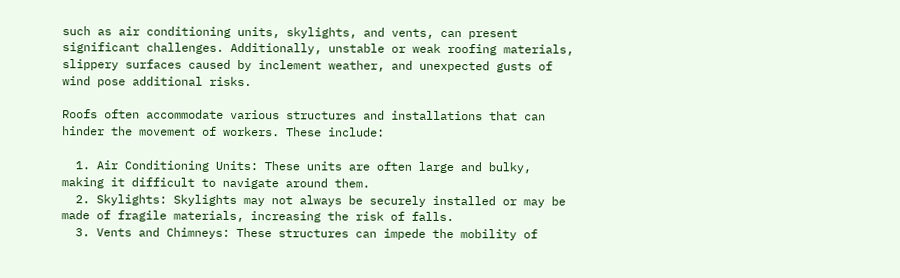such as air conditioning units, skylights, and vents, can present significant challenges. Additionally, unstable or weak roofing materials, slippery surfaces caused by inclement weather, and unexpected gusts of wind pose additional risks.

Roofs often accommodate various structures and installations that can hinder the movement of workers. These include:

  1. Air Conditioning Units: These units are often large and bulky, making it difficult to navigate around them.
  2. Skylights: Skylights may not always be securely installed or may be made of fragile materials, increasing the risk of falls.
  3. Vents and Chimneys: These structures can impede the mobility of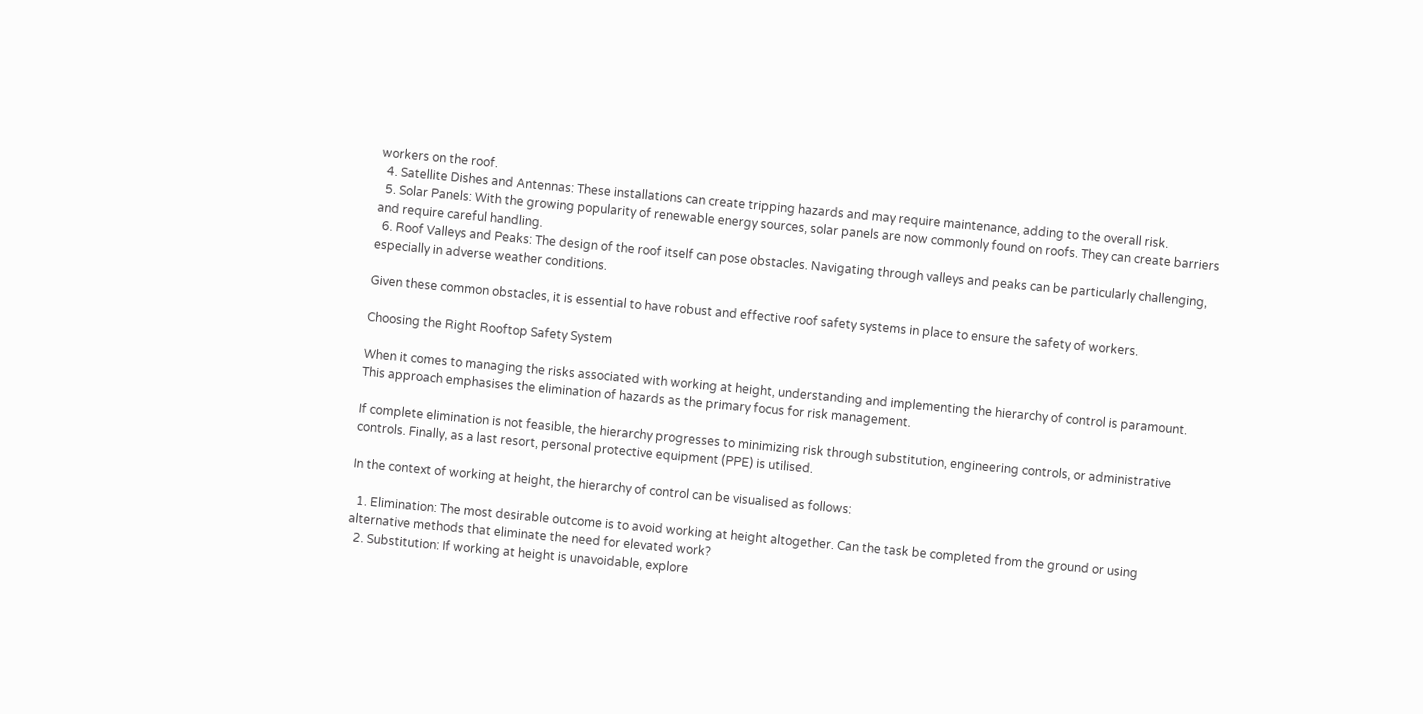workers on the roof.
  4. Satellite Dishes and Antennas: These installations can create tripping hazards and may require maintenance, adding to the overall risk.
  5. Solar Panels: With the growing popularity of renewable energy sources, solar panels are now commonly found on roofs. They can create barriers and require careful handling.
  6. Roof Valleys and Peaks: The design of the roof itself can pose obstacles. Navigating through valleys and peaks can be particularly challenging, especially in adverse weather conditions.

Given these common obstacles, it is essential to have robust and effective roof safety systems in place to ensure the safety of workers.

Choosing the Right Rooftop Safety System

When it comes to managing the risks associated with working at height, understanding and implementing the hierarchy of control is paramount. This approach emphasises the elimination of hazards as the primary focus for risk management.

If complete elimination is not feasible, the hierarchy progresses to minimizing risk through substitution, engineering controls, or administrative controls. Finally, as a last resort, personal protective equipment (PPE) is utilised.

In the context of working at height, the hierarchy of control can be visualised as follows:

  1. Elimination: The most desirable outcome is to avoid working at height altogether. Can the task be completed from the ground or using alternative methods that eliminate the need for elevated work?
  2. Substitution: If working at height is unavoidable, explore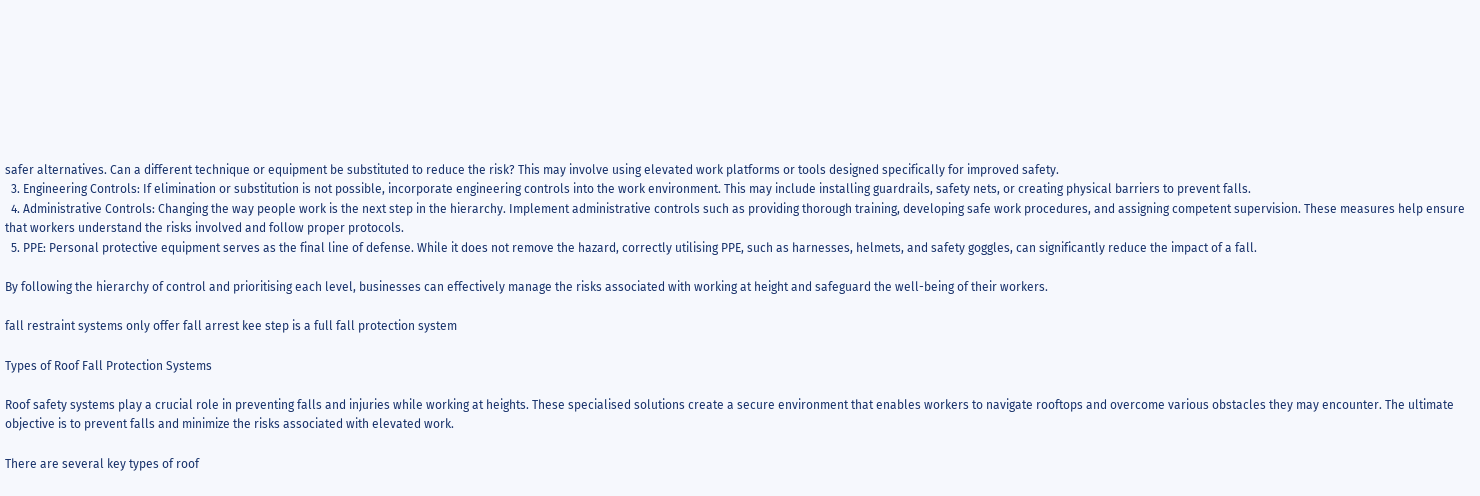safer alternatives. Can a different technique or equipment be substituted to reduce the risk? This may involve using elevated work platforms or tools designed specifically for improved safety.
  3. Engineering Controls: If elimination or substitution is not possible, incorporate engineering controls into the work environment. This may include installing guardrails, safety nets, or creating physical barriers to prevent falls.
  4. Administrative Controls: Changing the way people work is the next step in the hierarchy. Implement administrative controls such as providing thorough training, developing safe work procedures, and assigning competent supervision. These measures help ensure that workers understand the risks involved and follow proper protocols.
  5. PPE: Personal protective equipment serves as the final line of defense. While it does not remove the hazard, correctly utilising PPE, such as harnesses, helmets, and safety goggles, can significantly reduce the impact of a fall.

By following the hierarchy of control and prioritising each level, businesses can effectively manage the risks associated with working at height and safeguard the well-being of their workers.

fall restraint systems only offer fall arrest kee step is a full fall protection system

Types of Roof Fall Protection Systems

Roof safety systems play a crucial role in preventing falls and injuries while working at heights. These specialised solutions create a secure environment that enables workers to navigate rooftops and overcome various obstacles they may encounter. The ultimate objective is to prevent falls and minimize the risks associated with elevated work.

There are several key types of roof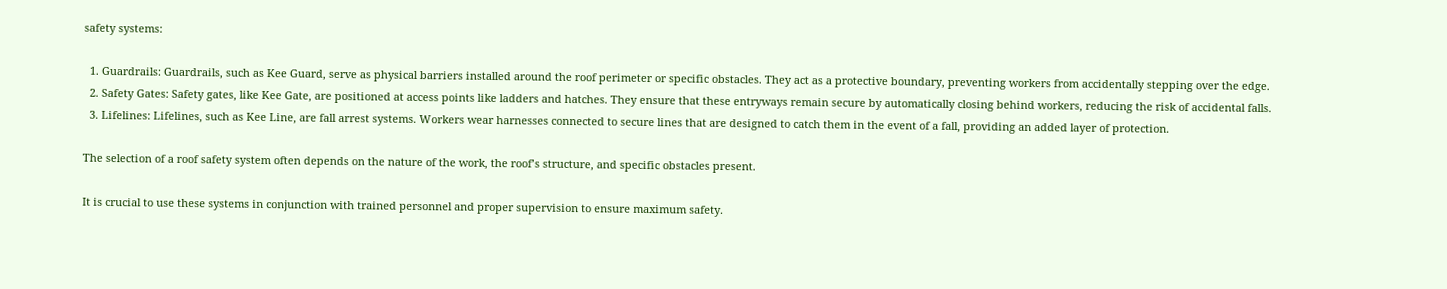safety systems:

  1. Guardrails: Guardrails, such as Kee Guard, serve as physical barriers installed around the roof perimeter or specific obstacles. They act as a protective boundary, preventing workers from accidentally stepping over the edge.
  2. Safety Gates: Safety gates, like Kee Gate, are positioned at access points like ladders and hatches. They ensure that these entryways remain secure by automatically closing behind workers, reducing the risk of accidental falls.
  3. Lifelines: Lifelines, such as Kee Line, are fall arrest systems. Workers wear harnesses connected to secure lines that are designed to catch them in the event of a fall, providing an added layer of protection.

The selection of a roof safety system often depends on the nature of the work, the roof’s structure, and specific obstacles present.

It is crucial to use these systems in conjunction with trained personnel and proper supervision to ensure maximum safety.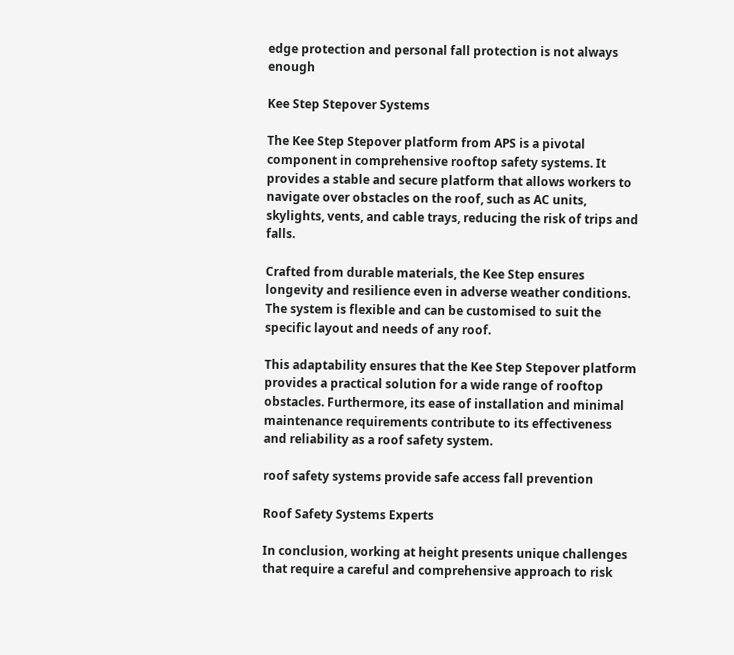edge protection and personal fall protection is not always enough

Kee Step Stepover Systems

The Kee Step Stepover platform from APS is a pivotal component in comprehensive rooftop safety systems. It provides a stable and secure platform that allows workers to navigate over obstacles on the roof, such as AC units, skylights, vents, and cable trays, reducing the risk of trips and falls.

Crafted from durable materials, the Kee Step ensures longevity and resilience even in adverse weather conditions. The system is flexible and can be customised to suit the specific layout and needs of any roof.

This adaptability ensures that the Kee Step Stepover platform provides a practical solution for a wide range of rooftop obstacles. Furthermore, its ease of installation and minimal maintenance requirements contribute to its effectiveness and reliability as a roof safety system.

roof safety systems provide safe access fall prevention

Roof Safety Systems Experts

In conclusion, working at height presents unique challenges that require a careful and comprehensive approach to risk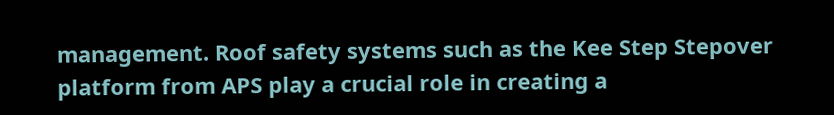management. Roof safety systems such as the Kee Step Stepover platform from APS play a crucial role in creating a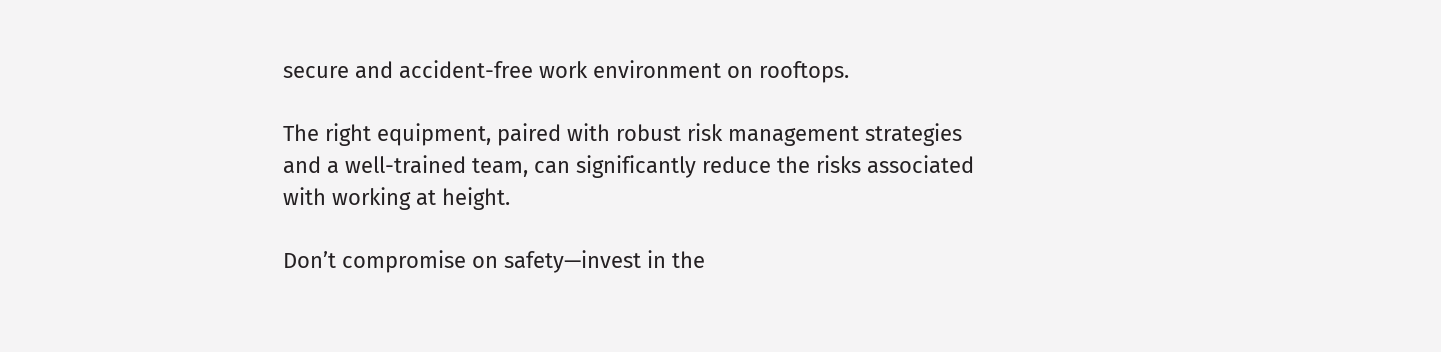secure and accident-free work environment on rooftops.

The right equipment, paired with robust risk management strategies and a well-trained team, can significantly reduce the risks associated with working at height.

Don’t compromise on safety—invest in the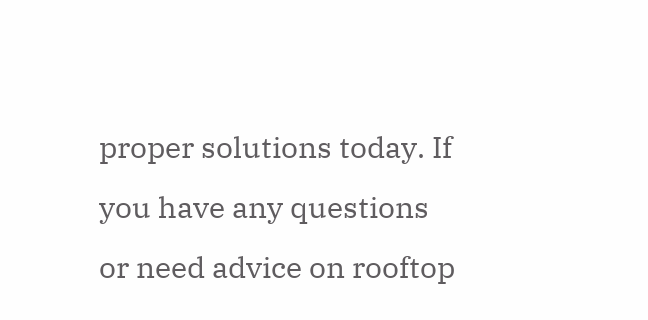proper solutions today. If you have any questions or need advice on rooftop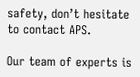safety, don’t hesitate to contact APS.

Our team of experts is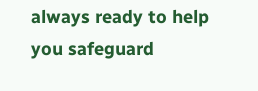always ready to help you safeguard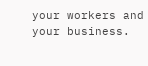your workers and your business.